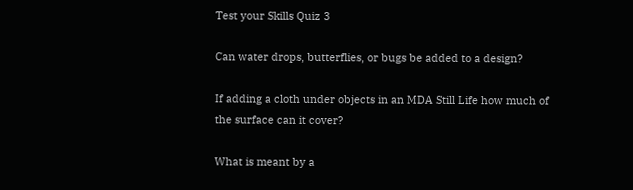Test your Skills Quiz 3

Can water drops, butterflies, or bugs be added to a design?

If adding a cloth under objects in an MDA Still Life how much of the surface can it cover?

What is meant by a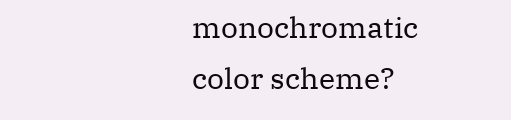monochromatic color scheme?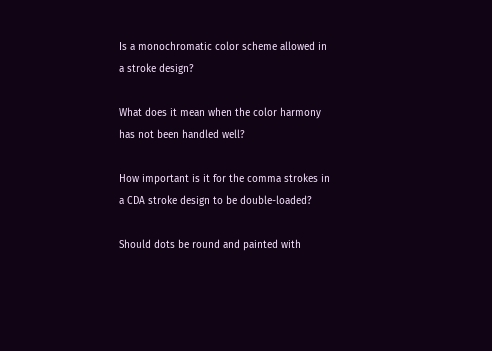Is a monochromatic color scheme allowed in a stroke design?

What does it mean when the color harmony has not been handled well?

How important is it for the comma strokes in a CDA stroke design to be double-loaded?

Should dots be round and painted with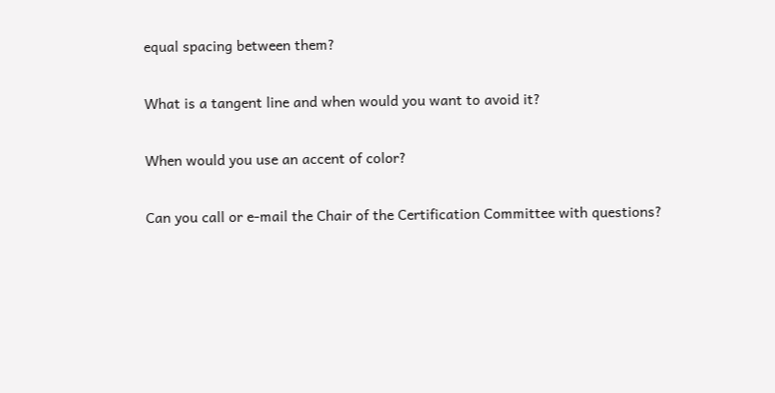equal spacing between them?

What is a tangent line and when would you want to avoid it?

When would you use an accent of color?

Can you call or e-mail the Chair of the Certification Committee with questions?